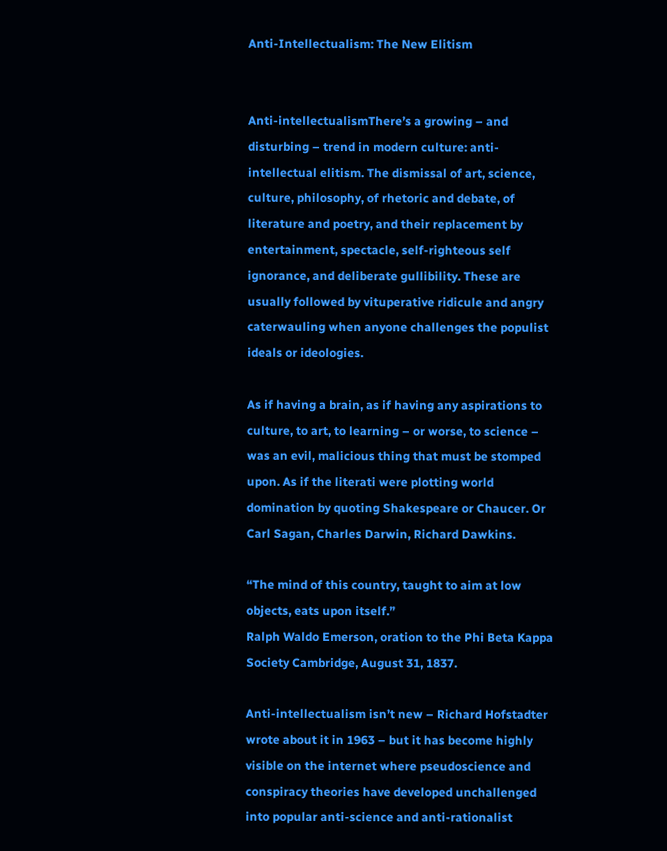Anti-Intellectualism: The New Elitism


Anti-intellectualismThere’s a growing – and disturbing – trend in modern culture: anti-intellectual elitism. The dismissal of art, science, culture, philosophy, of rhetoric and debate, of literature and poetry, and their replacement by entertainment, spectacle, self-righteous self ignorance, and deliberate gullibility. These are usually followed by vituperative ridicule and angry caterwauling when anyone challenges the populist ideals or ideologies.

As if having a brain, as if having any aspirations to culture, to art, to learning – or worse, to science – was an evil, malicious thing that must be stomped upon. As if the literati were plotting world domination by quoting Shakespeare or Chaucer. Or Carl Sagan, Charles Darwin, Richard Dawkins.

“The mind of this country, taught to aim at low objects, eats upon itself.”
Ralph Waldo Emerson, oration to the Phi Beta Kappa Society Cambridge, August 31, 1837.

Anti-intellectualism isn’t new – Richard Hofstadter wrote about it in 1963 – but it has become highly visible on the internet where pseudoscience and conspiracy theories have developed unchallenged into popular anti-science and anti-rationalist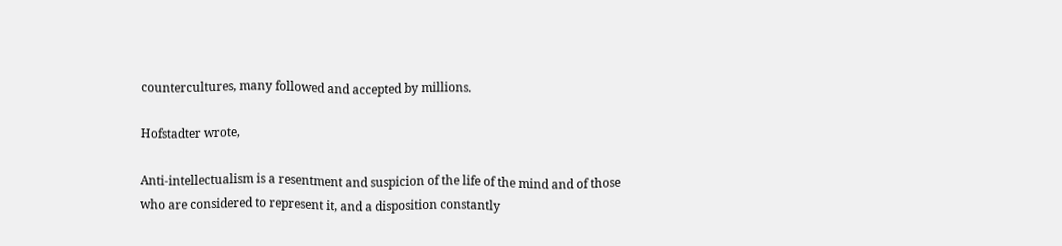countercultures, many followed and accepted by millions.

Hofstadter wrote,

Anti-intellectualism is a resentment and suspicion of the life of the mind and of those who are considered to represent it, and a disposition constantly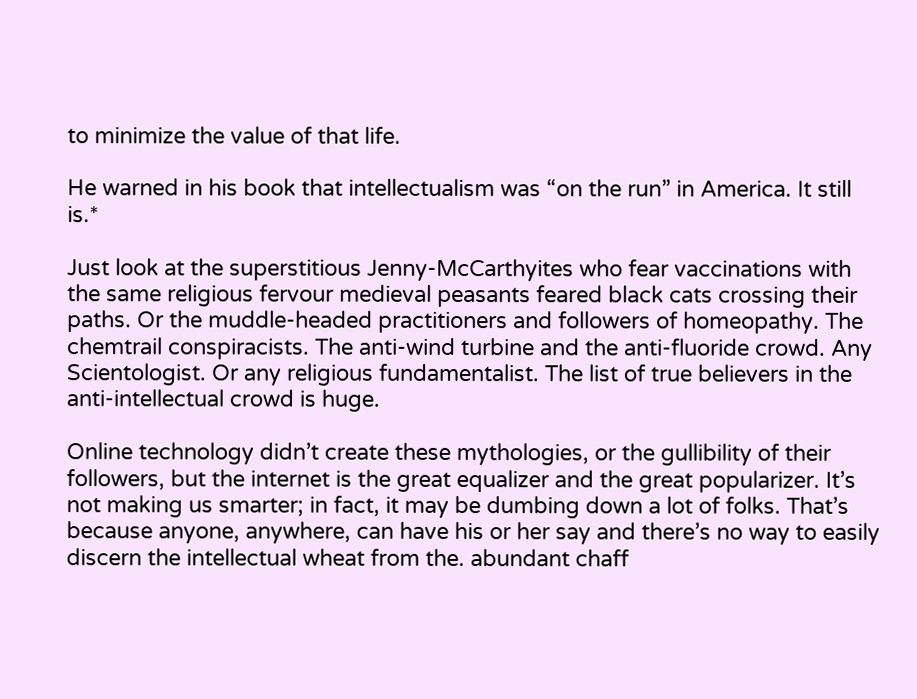to minimize the value of that life.

He warned in his book that intellectualism was “on the run” in America. It still is.*

Just look at the superstitious Jenny-McCarthyites who fear vaccinations with the same religious fervour medieval peasants feared black cats crossing their paths. Or the muddle-headed practitioners and followers of homeopathy. The chemtrail conspiracists. The anti-wind turbine and the anti-fluoride crowd. Any Scientologist. Or any religious fundamentalist. The list of true believers in the anti-intellectual crowd is huge.

Online technology didn’t create these mythologies, or the gullibility of their followers, but the internet is the great equalizer and the great popularizer. It’s not making us smarter; in fact, it may be dumbing down a lot of folks. That’s because anyone, anywhere, can have his or her say and there’s no way to easily discern the intellectual wheat from the. abundant chaff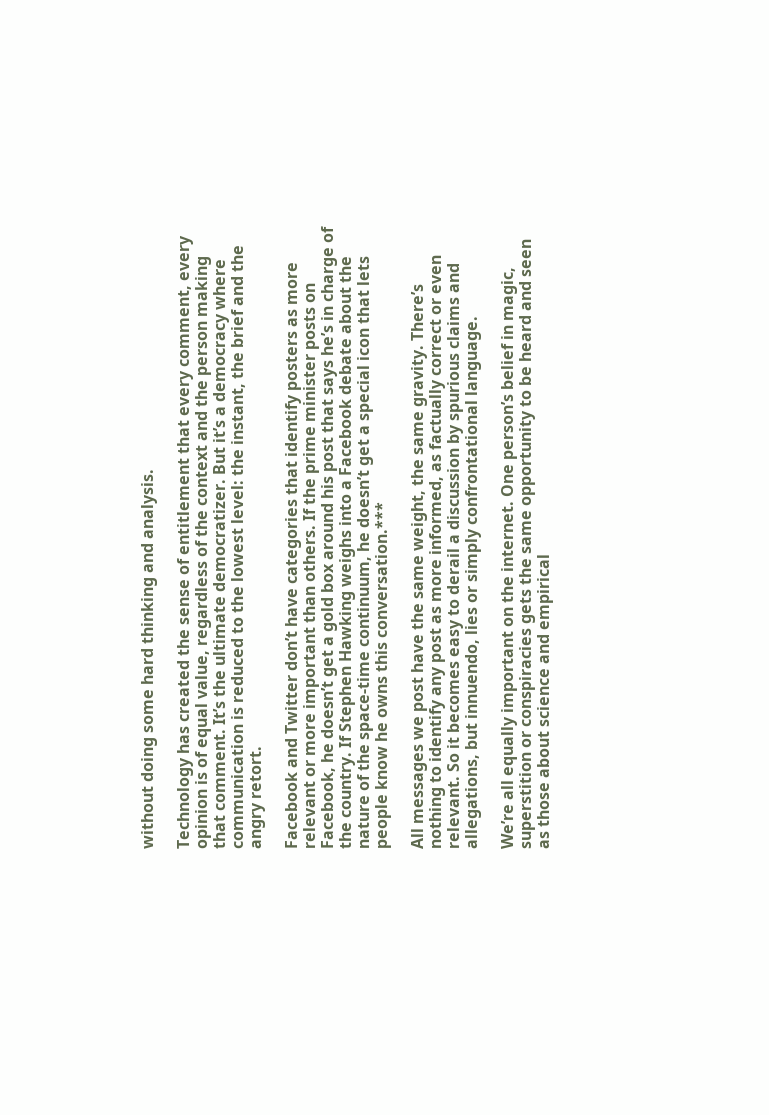without doing some hard thinking and analysis.

Technology has created the sense of entitlement that every comment, every opinion is of equal value, regardless of the context and the person making that comment. It’s the ultimate democratizer. But it’s a democracy where communication is reduced to the lowest level: the instant, the brief and the angry retort.

Facebook and Twitter don’t have categories that identify posters as more relevant or more important than others. If the prime minister posts on Facebook, he doesn’t get a gold box around his post that says he’s in charge of the country. If Stephen Hawking weighs into a Facebook debate about the nature of the space-time continuum, he doesn’t get a special icon that lets people know he owns this conversation.***

All messages we post have the same weight, the same gravity. There’s nothing to identify any post as more informed, as factually correct or even relevant. So it becomes easy to derail a discussion by spurious claims and allegations, but innuendo, lies or simply confrontational language.

We’re all equally important on the internet. One person’s belief in magic, superstition or conspiracies gets the same opportunity to be heard and seen as those about science and empirical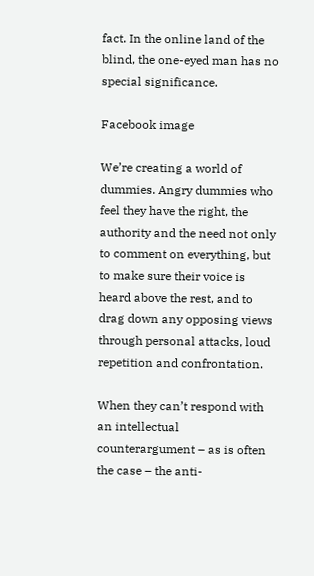fact. In the online land of the blind, the one-eyed man has no special significance.

Facebook image

We’re creating a world of dummies. Angry dummies who feel they have the right, the authority and the need not only to comment on everything, but to make sure their voice is heard above the rest, and to drag down any opposing views through personal attacks, loud repetition and confrontation.

When they can’t respond with an intellectual counterargument – as is often the case – the anti-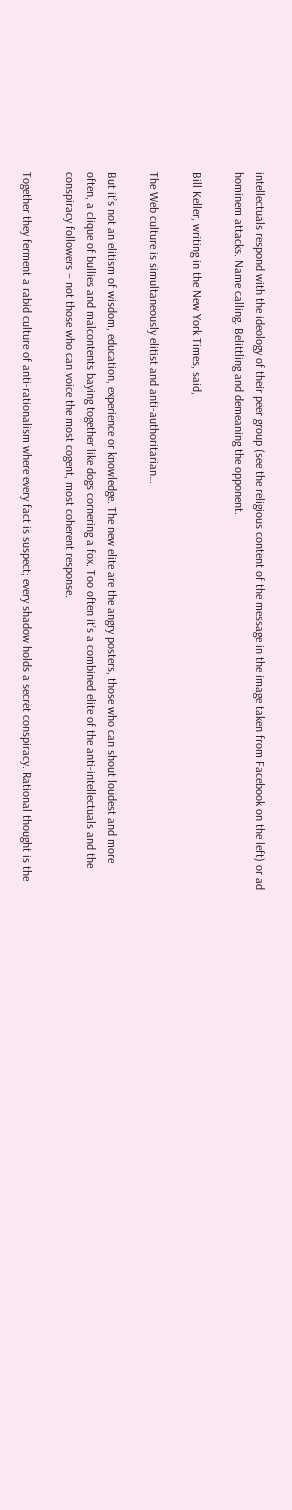intellectuals respond with the ideology of their peer group (see the religious content of the message in the image taken from Facebook on the left) or ad hominem attacks. Name calling. Belittling and demeaning the opponent.

Bill Keller, writing in the New York Times, said,

The Web culture is simultaneously elitist and anti-authoritarian…

But it’s not an elitism of wisdom, education, experience or knowledge. The new elite are the angry posters, those who can shout loudest and more often, a clique of bullies and malcontents baying together like dogs cornering a fox. Too often it’s a combined elite of the anti-intellectuals and the conspiracy followers – not those who can voice the most cogent, most coherent response.

Together they ferment a rabid culture of anti-rationalism where every fact is suspect; every shadow holds a secret conspiracy. Rational thought is the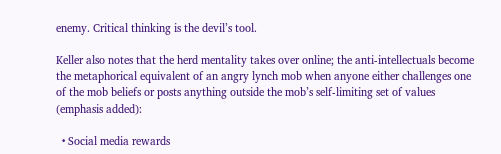enemy. Critical thinking is the devil’s tool.

Keller also notes that the herd mentality takes over online; the anti-intellectuals become the metaphorical equivalent of an angry lynch mob when anyone either challenges one of the mob beliefs or posts anything outside the mob’s self-limiting set of values (emphasis added):

  • Social media rewards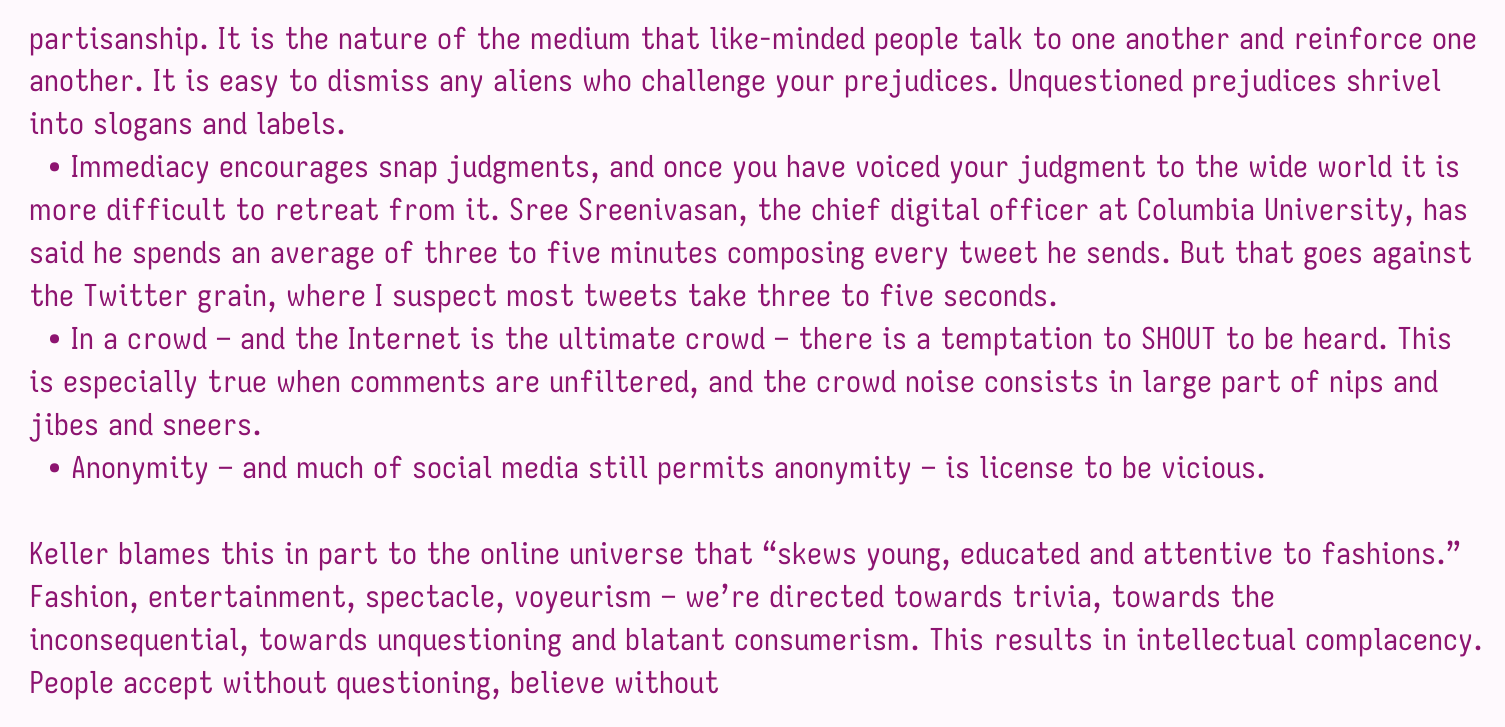partisanship. It is the nature of the medium that like-minded people talk to one another and reinforce one another. It is easy to dismiss any aliens who challenge your prejudices. Unquestioned prejudices shrivel into slogans and labels.
  • Immediacy encourages snap judgments, and once you have voiced your judgment to the wide world it is more difficult to retreat from it. Sree Sreenivasan, the chief digital officer at Columbia University, has said he spends an average of three to five minutes composing every tweet he sends. But that goes against the Twitter grain, where I suspect most tweets take three to five seconds.
  • In a crowd – and the Internet is the ultimate crowd – there is a temptation to SHOUT to be heard. This is especially true when comments are unfiltered, and the crowd noise consists in large part of nips and jibes and sneers.
  • Anonymity – and much of social media still permits anonymity – is license to be vicious.

Keller blames this in part to the online universe that “skews young, educated and attentive to fashions.” Fashion, entertainment, spectacle, voyeurism – we’re directed towards trivia, towards the inconsequential, towards unquestioning and blatant consumerism. This results in intellectual complacency. People accept without questioning, believe without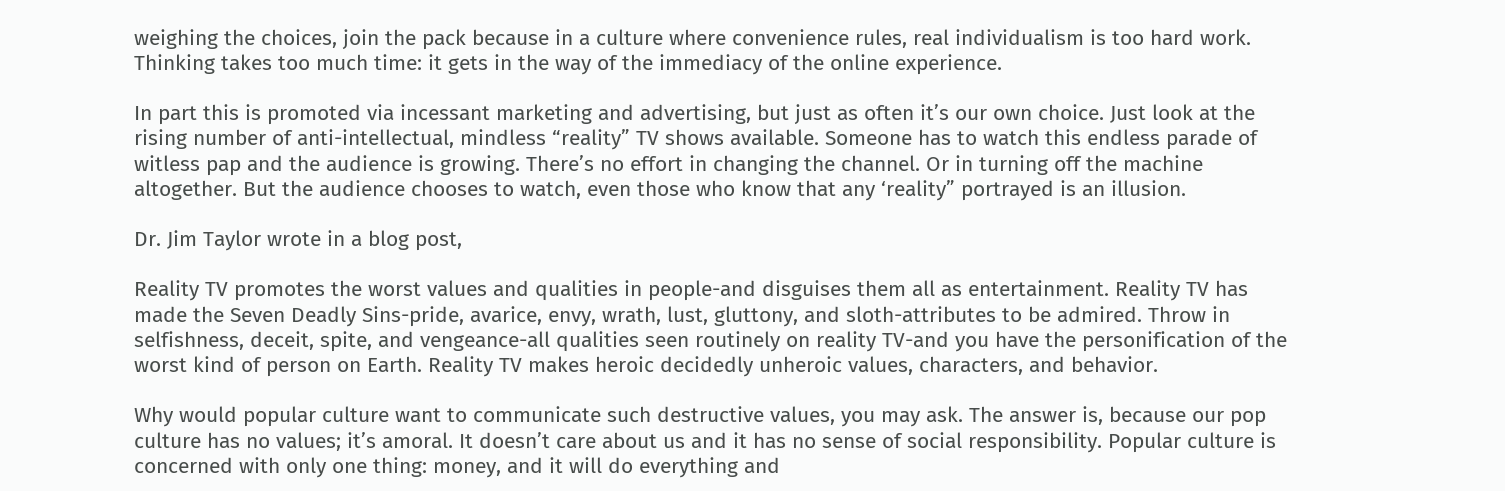weighing the choices, join the pack because in a culture where convenience rules, real individualism is too hard work. Thinking takes too much time: it gets in the way of the immediacy of the online experience.

In part this is promoted via incessant marketing and advertising, but just as often it’s our own choice. Just look at the rising number of anti-intellectual, mindless “reality” TV shows available. Someone has to watch this endless parade of witless pap and the audience is growing. There’s no effort in changing the channel. Or in turning off the machine altogether. But the audience chooses to watch, even those who know that any ‘reality” portrayed is an illusion.

Dr. Jim Taylor wrote in a blog post,

Reality TV promotes the worst values and qualities in people-and disguises them all as entertainment. Reality TV has made the Seven Deadly Sins-pride, avarice, envy, wrath, lust, gluttony, and sloth-attributes to be admired. Throw in selfishness, deceit, spite, and vengeance-all qualities seen routinely on reality TV-and you have the personification of the worst kind of person on Earth. Reality TV makes heroic decidedly unheroic values, characters, and behavior.

Why would popular culture want to communicate such destructive values, you may ask. The answer is, because our pop culture has no values; it’s amoral. It doesn’t care about us and it has no sense of social responsibility. Popular culture is concerned with only one thing: money, and it will do everything and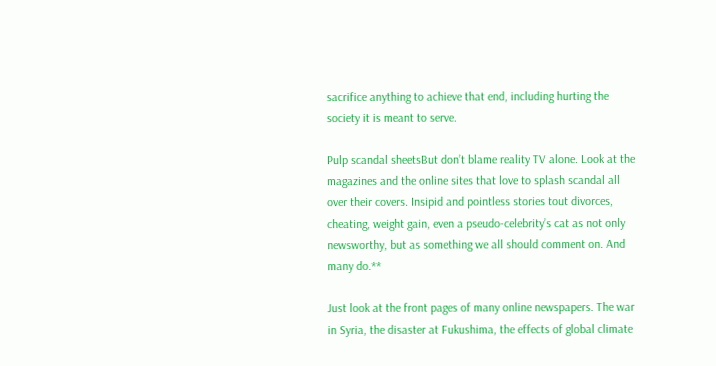sacrifice anything to achieve that end, including hurting the society it is meant to serve.

Pulp scandal sheetsBut don’t blame reality TV alone. Look at the magazines and the online sites that love to splash scandal all over their covers. Insipid and pointless stories tout divorces, cheating, weight gain, even a pseudo-celebrity’s cat as not only newsworthy, but as something we all should comment on. And many do.**

Just look at the front pages of many online newspapers. The war in Syria, the disaster at Fukushima, the effects of global climate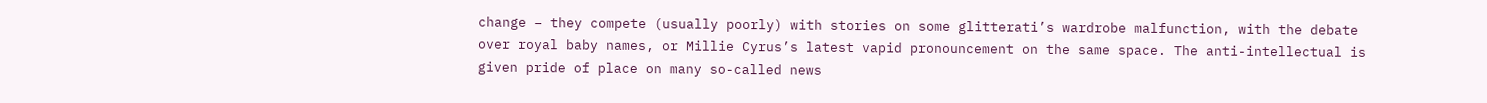change – they compete (usually poorly) with stories on some glitterati’s wardrobe malfunction, with the debate over royal baby names, or Millie Cyrus’s latest vapid pronouncement on the same space. The anti-intellectual is given pride of place on many so-called news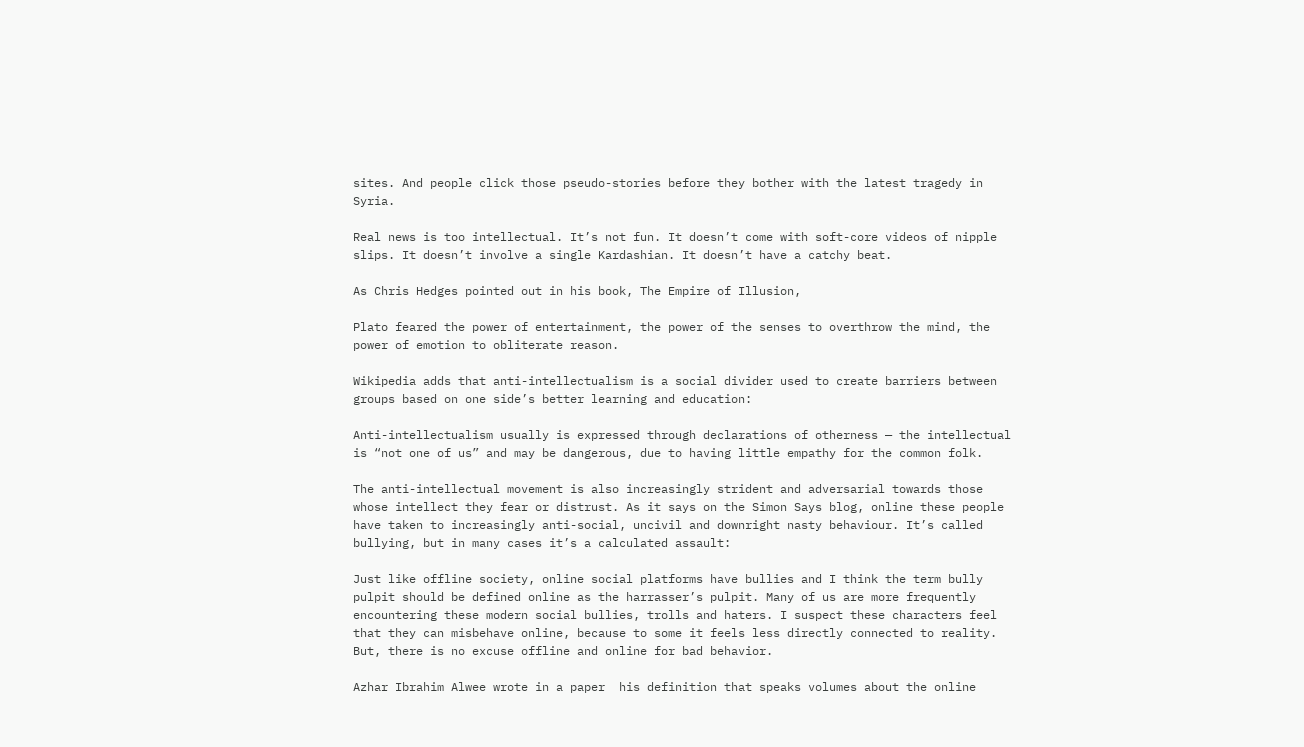sites. And people click those pseudo-stories before they bother with the latest tragedy in Syria.

Real news is too intellectual. It’s not fun. It doesn’t come with soft-core videos of nipple slips. It doesn’t involve a single Kardashian. It doesn’t have a catchy beat.

As Chris Hedges pointed out in his book, The Empire of Illusion,

Plato feared the power of entertainment, the power of the senses to overthrow the mind, the power of emotion to obliterate reason.

Wikipedia adds that anti-intellectualism is a social divider used to create barriers between groups based on one side’s better learning and education:

Anti-intellectualism usually is expressed through declarations of otherness — the intellectual is “not one of us” and may be dangerous, due to having little empathy for the common folk.

The anti-intellectual movement is also increasingly strident and adversarial towards those whose intellect they fear or distrust. As it says on the Simon Says blog, online these people have taken to increasingly anti-social, uncivil and downright nasty behaviour. It’s called bullying, but in many cases it’s a calculated assault:

Just like offline society, online social platforms have bullies and I think the term bully pulpit should be defined online as the harrasser’s pulpit. Many of us are more frequently encountering these modern social bullies, trolls and haters. I suspect these characters feel that they can misbehave online, because to some it feels less directly connected to reality. But, there is no excuse offline and online for bad behavior.

Azhar Ibrahim Alwee wrote in a paper  his definition that speaks volumes about the online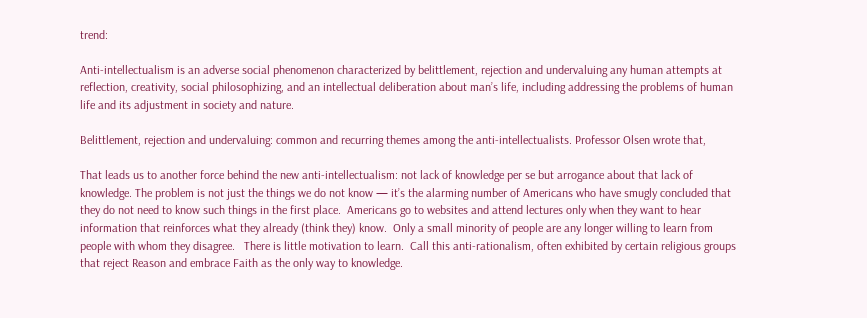trend:

Anti-intellectualism is an adverse social phenomenon characterized by belittlement, rejection and undervaluing any human attempts at reflection, creativity, social philosophizing, and an intellectual deliberation about man’s life, including addressing the problems of human life and its adjustment in society and nature.

Belittlement, rejection and undervaluing: common and recurring themes among the anti-intellectualists. Professor Olsen wrote that,

That leads us to another force behind the new anti-intellectualism: not lack of knowledge per se but arrogance about that lack of knowledge. The problem is not just the things we do not know — it’s the alarming number of Americans who have smugly concluded that they do not need to know such things in the first place.  Americans go to websites and attend lectures only when they want to hear information that reinforces what they already (think they) know.  Only a small minority of people are any longer willing to learn from people with whom they disagree.   There is little motivation to learn.  Call this anti-rationalism, often exhibited by certain religious groups that reject Reason and embrace Faith as the only way to knowledge.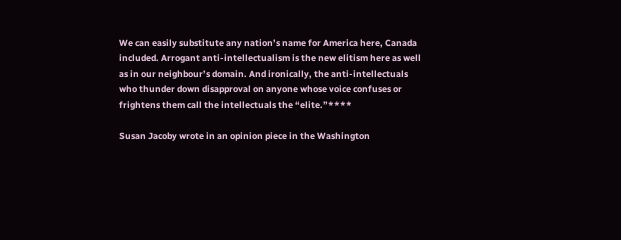We can easily substitute any nation’s name for America here, Canada included. Arrogant anti-intellectualism is the new elitism here as well as in our neighbour’s domain. And ironically, the anti-intellectuals who thunder down disapproval on anyone whose voice confuses or frightens them call the intellectuals the “elite.”****

Susan Jacoby wrote in an opinion piece in the Washington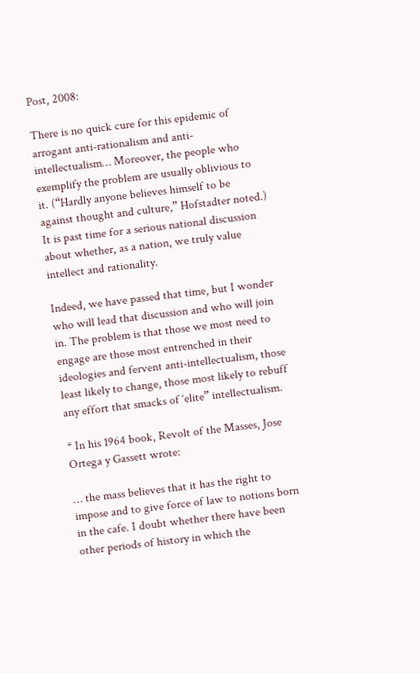Post, 2008:

There is no quick cure for this epidemic of arrogant anti-rationalism and anti-intellectualism… Moreover, the people who exemplify the problem are usually oblivious to it. (“Hardly anyone believes himself to be against thought and culture,” Hofstadter noted.) It is past time for a serious national discussion about whether, as a nation, we truly value intellect and rationality.

Indeed, we have passed that time, but I wonder who will lead that discussion and who will join in. The problem is that those we most need to engage are those most entrenched in their ideologies and fervent anti-intellectualism, those least likely to change, those most likely to rebuff any effort that smacks of ‘elite” intellectualism.

* In his 1964 book, Revolt of the Masses, Jose Ortega y Gassett wrote:

… the mass believes that it has the right to impose and to give force of law to notions born in the cafe. I doubt whether there have been other periods of history in which the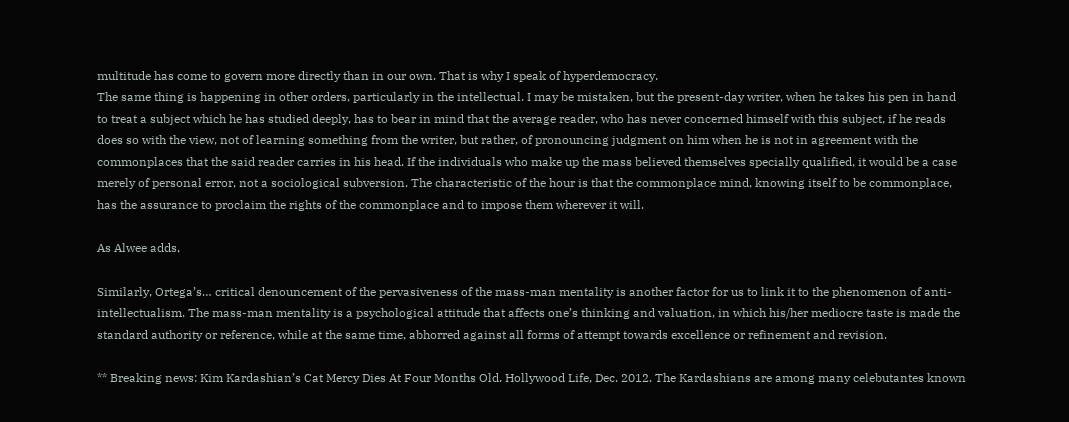multitude has come to govern more directly than in our own. That is why I speak of hyperdemocracy.
The same thing is happening in other orders, particularly in the intellectual. I may be mistaken, but the present-day writer, when he takes his pen in hand to treat a subject which he has studied deeply, has to bear in mind that the average reader, who has never concerned himself with this subject, if he reads does so with the view, not of learning something from the writer, but rather, of pronouncing judgment on him when he is not in agreement with the commonplaces that the said reader carries in his head. If the individuals who make up the mass believed themselves specially qualified, it would be a case merely of personal error, not a sociological subversion. The characteristic of the hour is that the commonplace mind, knowing itself to be commonplace, has the assurance to proclaim the rights of the commonplace and to impose them wherever it will.

As Alwee adds,

Similarly, Ortega’s… critical denouncement of the pervasiveness of the mass-man mentality is another factor for us to link it to the phenomenon of anti-intellectualism. The mass-man mentality is a psychological attitude that affects one’s thinking and valuation, in which his/her mediocre taste is made the standard authority or reference, while at the same time, abhorred against all forms of attempt towards excellence or refinement and revision.

** Breaking news: Kim Kardashian’s Cat Mercy Dies At Four Months Old. Hollywood Life, Dec. 2012. The Kardashians are among many celebutantes known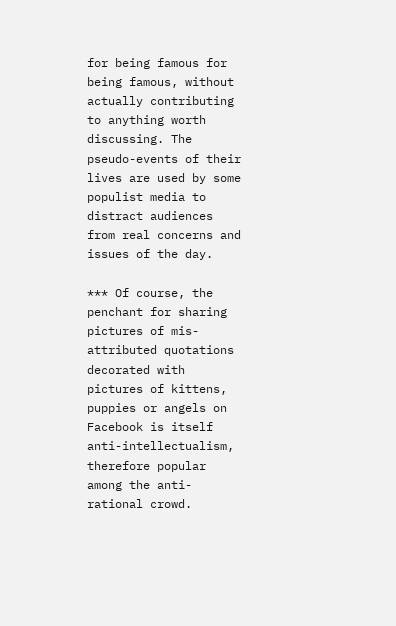for being famous for being famous, without actually contributing to anything worth discussing. The pseudo-events of their lives are used by some populist media to distract audiences from real concerns and issues of the day.

*** Of course, the penchant for sharing pictures of mis-attributed quotations decorated with pictures of kittens, puppies or angels on Facebook is itself anti-intellectualism, therefore popular among the anti-rational crowd.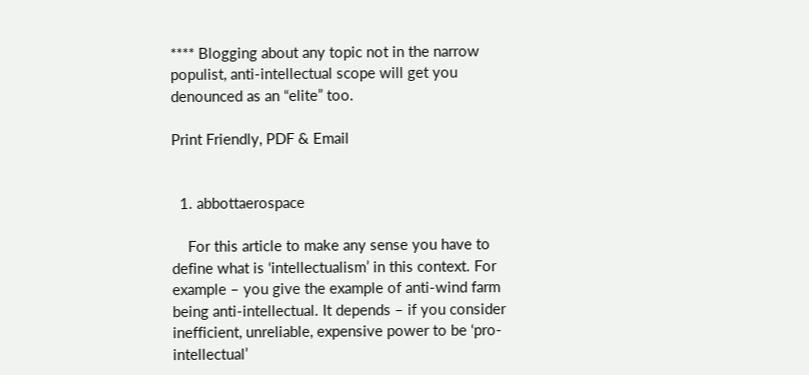**** Blogging about any topic not in the narrow populist, anti-intellectual scope will get you denounced as an “elite” too.

Print Friendly, PDF & Email


  1. abbottaerospace

    For this article to make any sense you have to define what is ‘intellectualism’ in this context. For example – you give the example of anti-wind farm being anti-intellectual. It depends – if you consider inefficient, unreliable, expensive power to be ‘pro-intellectual’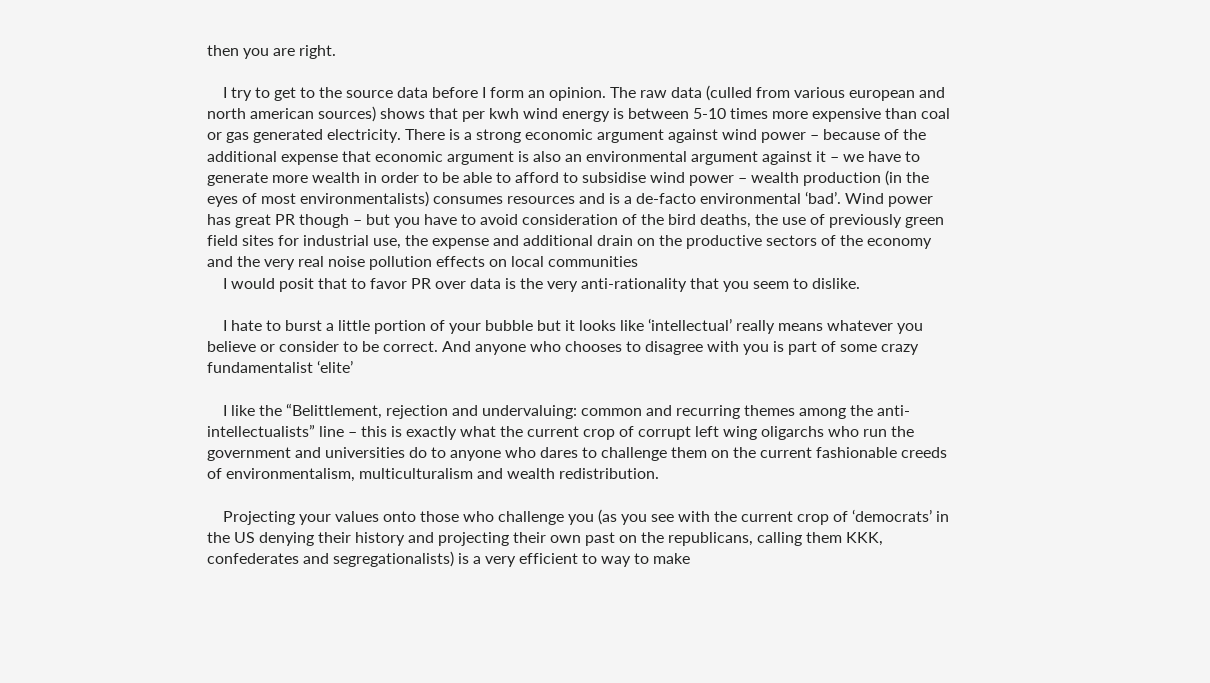then you are right.

    I try to get to the source data before I form an opinion. The raw data (culled from various european and north american sources) shows that per kwh wind energy is between 5-10 times more expensive than coal or gas generated electricity. There is a strong economic argument against wind power – because of the additional expense that economic argument is also an environmental argument against it – we have to generate more wealth in order to be able to afford to subsidise wind power – wealth production (in the eyes of most environmentalists) consumes resources and is a de-facto environmental ‘bad’. Wind power has great PR though – but you have to avoid consideration of the bird deaths, the use of previously green field sites for industrial use, the expense and additional drain on the productive sectors of the economy and the very real noise pollution effects on local communities
    I would posit that to favor PR over data is the very anti-rationality that you seem to dislike.

    I hate to burst a little portion of your bubble but it looks like ‘intellectual’ really means whatever you believe or consider to be correct. And anyone who chooses to disagree with you is part of some crazy fundamentalist ‘elite’

    I like the “Belittlement, rejection and undervaluing: common and recurring themes among the anti-intellectualists” line – this is exactly what the current crop of corrupt left wing oligarchs who run the government and universities do to anyone who dares to challenge them on the current fashionable creeds of environmentalism, multiculturalism and wealth redistribution.

    Projecting your values onto those who challenge you (as you see with the current crop of ‘democrats’ in the US denying their history and projecting their own past on the republicans, calling them KKK, confederates and segregationalists) is a very efficient to way to make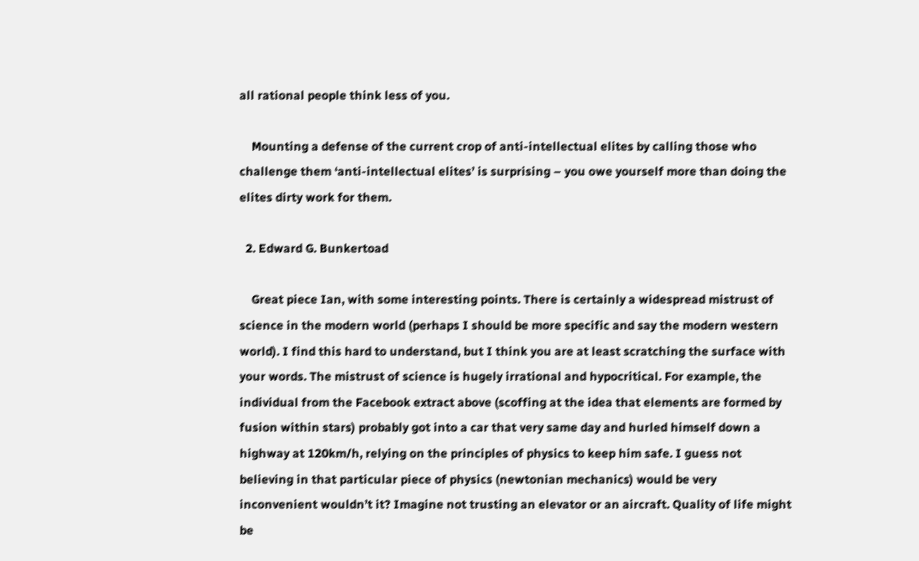all rational people think less of you.

    Mounting a defense of the current crop of anti-intellectual elites by calling those who challenge them ‘anti-intellectual elites’ is surprising – you owe yourself more than doing the elites dirty work for them.

  2. Edward G. Bunkertoad

    Great piece Ian, with some interesting points. There is certainly a widespread mistrust of science in the modern world (perhaps I should be more specific and say the modern western world). I find this hard to understand, but I think you are at least scratching the surface with your words. The mistrust of science is hugely irrational and hypocritical. For example, the individual from the Facebook extract above (scoffing at the idea that elements are formed by fusion within stars) probably got into a car that very same day and hurled himself down a highway at 120km/h, relying on the principles of physics to keep him safe. I guess not believing in that particular piece of physics (newtonian mechanics) would be very inconvenient wouldn’t it? Imagine not trusting an elevator or an aircraft. Quality of life might be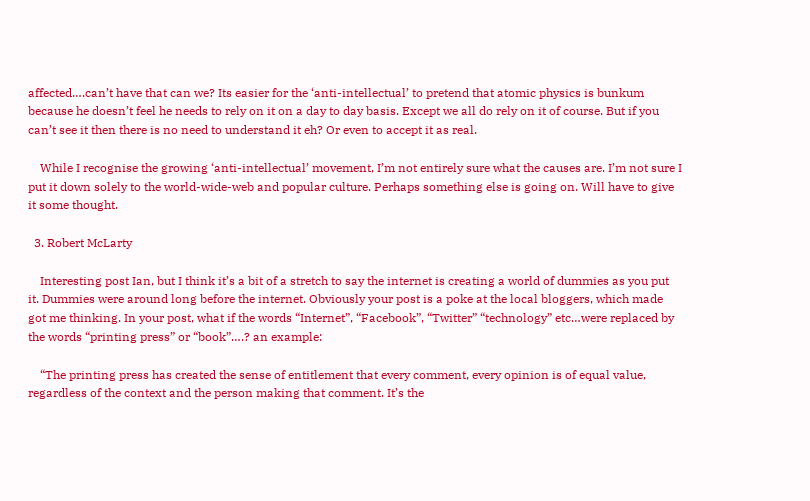affected….can’t have that can we? Its easier for the ‘anti-intellectual’ to pretend that atomic physics is bunkum because he doesn’t feel he needs to rely on it on a day to day basis. Except we all do rely on it of course. But if you can’t see it then there is no need to understand it eh? Or even to accept it as real.

    While I recognise the growing ‘anti-intellectual’ movement, I’m not entirely sure what the causes are. I’m not sure I put it down solely to the world-wide-web and popular culture. Perhaps something else is going on. Will have to give it some thought.

  3. Robert McLarty

    Interesting post Ian, but I think it’s a bit of a stretch to say the internet is creating a world of dummies as you put it. Dummies were around long before the internet. Obviously your post is a poke at the local bloggers, which made got me thinking. In your post, what if the words “Internet”, “Facebook”, “Twitter” “technology” etc…were replaced by the words “printing press” or “book”….? an example:

    “The printing press has created the sense of entitlement that every comment, every opinion is of equal value, regardless of the context and the person making that comment. It’s the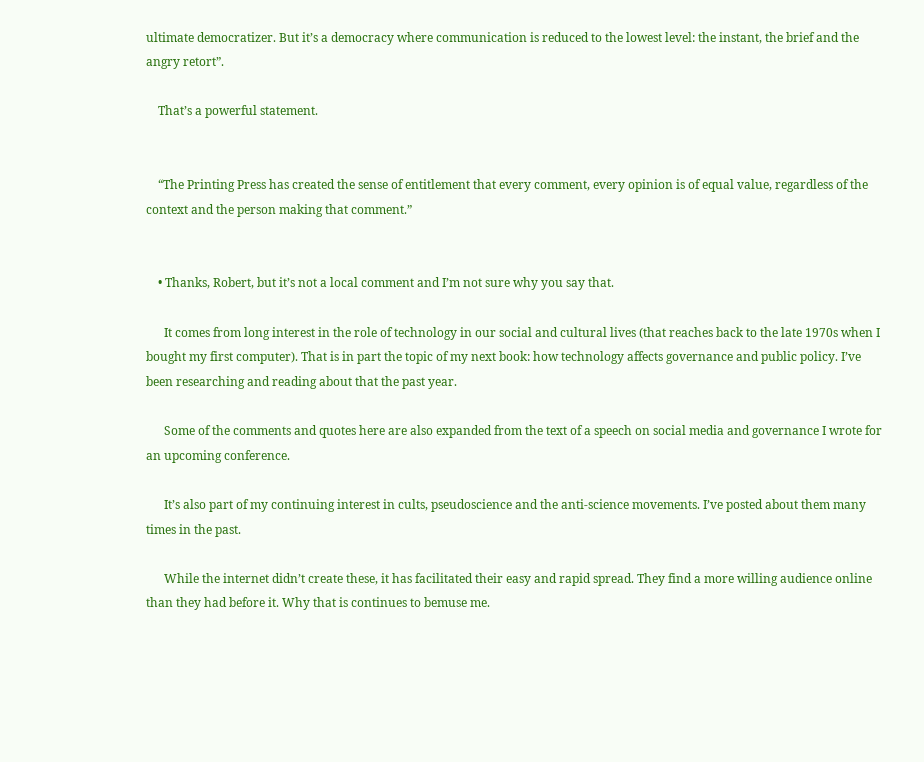ultimate democratizer. But it’s a democracy where communication is reduced to the lowest level: the instant, the brief and the angry retort”.

    That’s a powerful statement.


    “The Printing Press has created the sense of entitlement that every comment, every opinion is of equal value, regardless of the context and the person making that comment.”


    • Thanks, Robert, but it’s not a local comment and I’m not sure why you say that.

      It comes from long interest in the role of technology in our social and cultural lives (that reaches back to the late 1970s when I bought my first computer). That is in part the topic of my next book: how technology affects governance and public policy. I’ve been researching and reading about that the past year.

      Some of the comments and quotes here are also expanded from the text of a speech on social media and governance I wrote for an upcoming conference.

      It’s also part of my continuing interest in cults, pseudoscience and the anti-science movements. I’ve posted about them many times in the past.

      While the internet didn’t create these, it has facilitated their easy and rapid spread. They find a more willing audience online than they had before it. Why that is continues to bemuse me.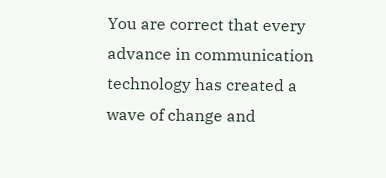You are correct that every advance in communication technology has created a wave of change and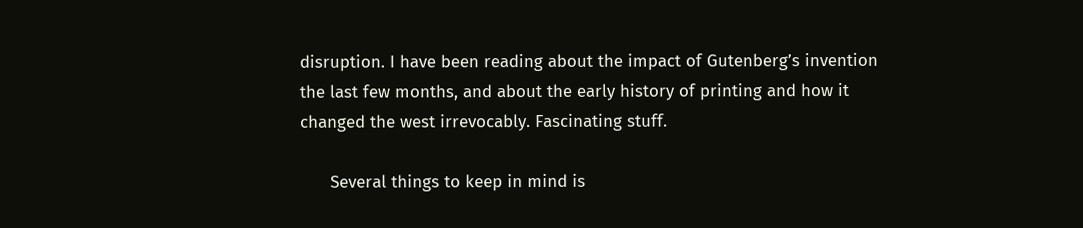disruption. I have been reading about the impact of Gutenberg’s invention the last few months, and about the early history of printing and how it changed the west irrevocably. Fascinating stuff.

      Several things to keep in mind is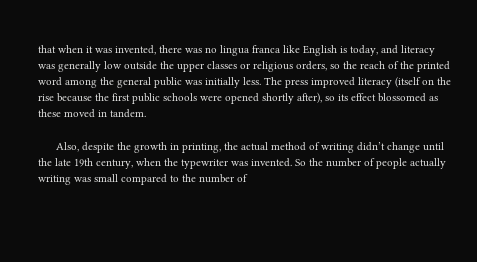that when it was invented, there was no lingua franca like English is today, and literacy was generally low outside the upper classes or religious orders, so the reach of the printed word among the general public was initially less. The press improved literacy (itself on the rise because the first public schools were opened shortly after), so its effect blossomed as these moved in tandem.

      Also, despite the growth in printing, the actual method of writing didn’t change until the late 19th century, when the typewriter was invented. So the number of people actually writing was small compared to the number of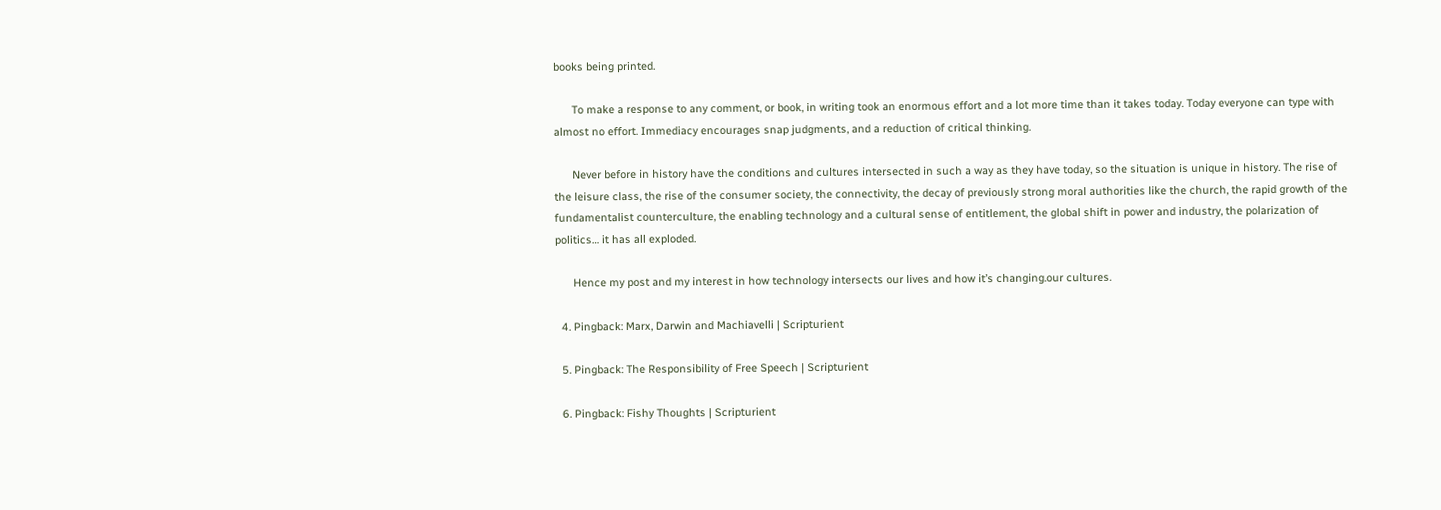books being printed.

      To make a response to any comment, or book, in writing took an enormous effort and a lot more time than it takes today. Today everyone can type with almost no effort. Immediacy encourages snap judgments, and a reduction of critical thinking.

      Never before in history have the conditions and cultures intersected in such a way as they have today, so the situation is unique in history. The rise of the leisure class, the rise of the consumer society, the connectivity, the decay of previously strong moral authorities like the church, the rapid growth of the fundamentalist counterculture, the enabling technology and a cultural sense of entitlement, the global shift in power and industry, the polarization of politics… it has all exploded.

      Hence my post and my interest in how technology intersects our lives and how it’s changing.our cultures.

  4. Pingback: Marx, Darwin and Machiavelli | Scripturient

  5. Pingback: The Responsibility of Free Speech | Scripturient

  6. Pingback: Fishy Thoughts | Scripturient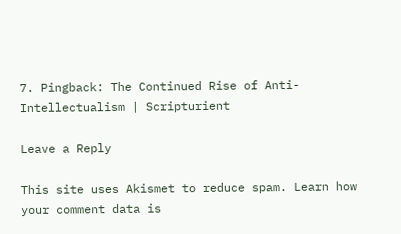7. Pingback: The Continued Rise of Anti-Intellectualism | Scripturient

Leave a Reply

This site uses Akismet to reduce spam. Learn how your comment data is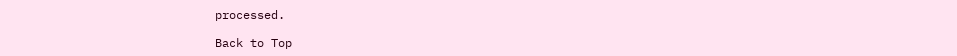processed.

Back to Top